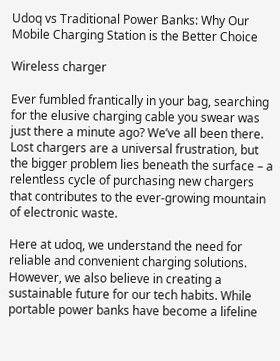Udoq vs Traditional Power Banks: Why Our Mobile Charging Station is the Better Choice

Wireless charger

Ever fumbled frantically in your bag, searching for the elusive charging cable you swear was just there a minute ago? We’ve all been there. Lost chargers are a universal frustration, but the bigger problem lies beneath the surface – a relentless cycle of purchasing new chargers that contributes to the ever-growing mountain of electronic waste.

Here at udoq, we understand the need for reliable and convenient charging solutions. However, we also believe in creating a sustainable future for our tech habits. While portable power banks have become a lifeline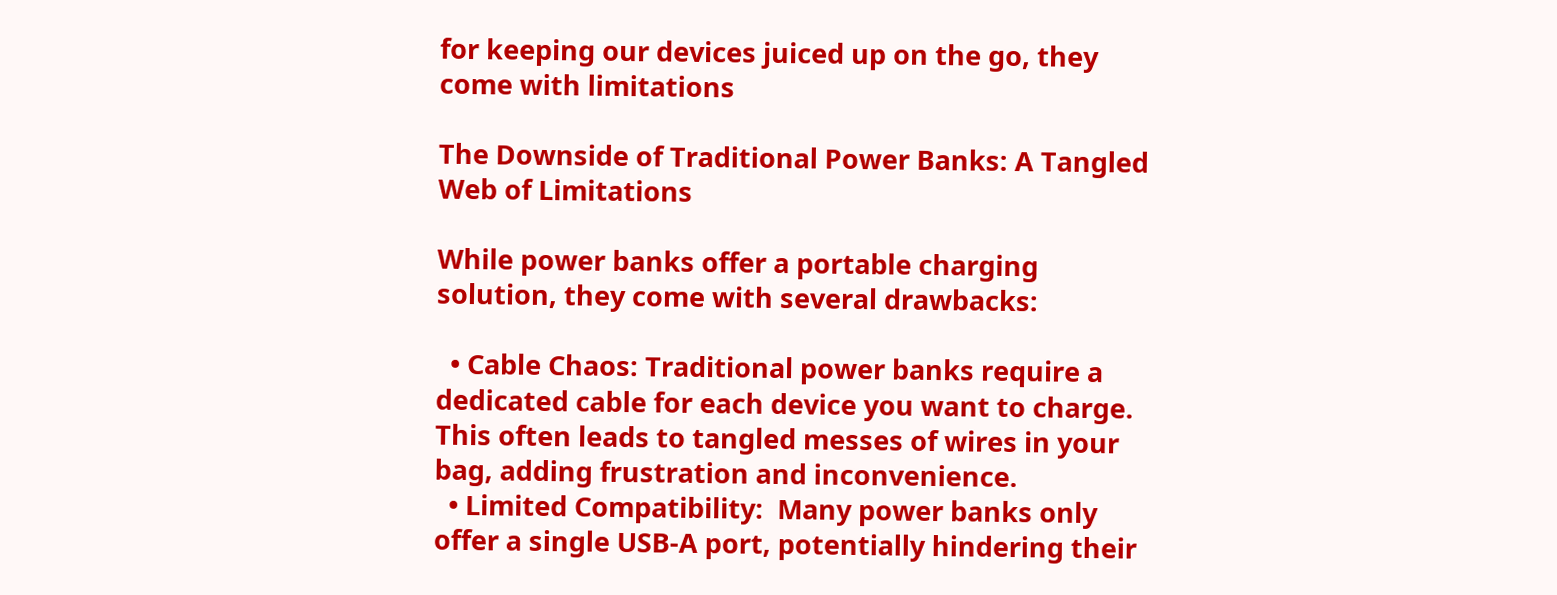for keeping our devices juiced up on the go, they come with limitations

The Downside of Traditional Power Banks: A Tangled Web of Limitations

While power banks offer a portable charging solution, they come with several drawbacks:

  • Cable Chaos: Traditional power banks require a dedicated cable for each device you want to charge. This often leads to tangled messes of wires in your bag, adding frustration and inconvenience.
  • Limited Compatibility:  Many power banks only offer a single USB-A port, potentially hindering their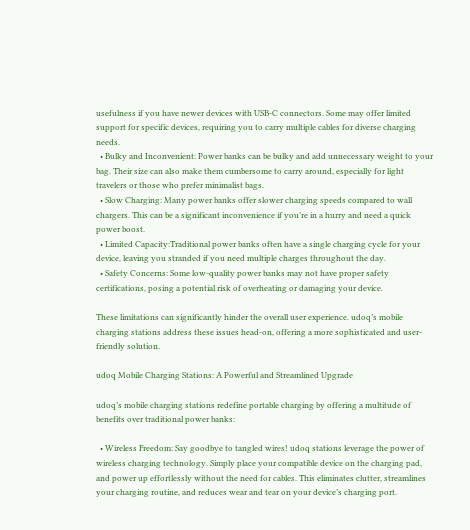usefulness if you have newer devices with USB-C connectors. Some may offer limited support for specific devices, requiring you to carry multiple cables for diverse charging needs.
  • Bulky and Inconvenient: Power banks can be bulky and add unnecessary weight to your bag. Their size can also make them cumbersome to carry around, especially for light travelers or those who prefer minimalist bags.
  • Slow Charging: Many power banks offer slower charging speeds compared to wall chargers. This can be a significant inconvenience if you’re in a hurry and need a quick power boost.
  • Limited Capacity:Traditional power banks often have a single charging cycle for your device, leaving you stranded if you need multiple charges throughout the day.
  • Safety Concerns: Some low-quality power banks may not have proper safety certifications, posing a potential risk of overheating or damaging your device.

These limitations can significantly hinder the overall user experience. udoq’s mobile charging stations address these issues head-on, offering a more sophisticated and user-friendly solution.

udoq Mobile Charging Stations: A Powerful and Streamlined Upgrade

udoq’s mobile charging stations redefine portable charging by offering a multitude of benefits over traditional power banks:

  • Wireless Freedom: Say goodbye to tangled wires! udoq stations leverage the power of wireless charging technology. Simply place your compatible device on the charging pad, and power up effortlessly without the need for cables. This eliminates clutter, streamlines your charging routine, and reduces wear and tear on your device’s charging port.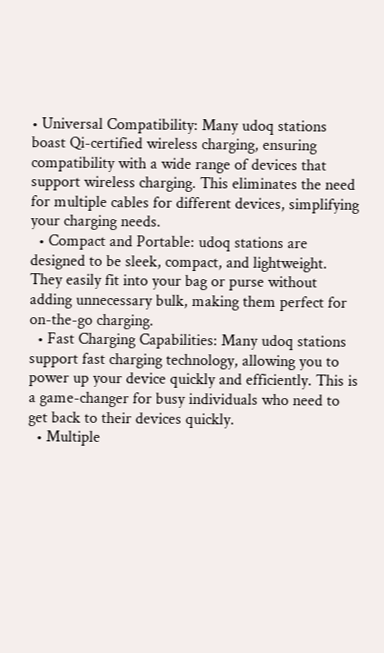• Universal Compatibility: Many udoq stations boast Qi-certified wireless charging, ensuring compatibility with a wide range of devices that support wireless charging. This eliminates the need for multiple cables for different devices, simplifying your charging needs.
  • Compact and Portable: udoq stations are designed to be sleek, compact, and lightweight. They easily fit into your bag or purse without adding unnecessary bulk, making them perfect for on-the-go charging.
  • Fast Charging Capabilities: Many udoq stations support fast charging technology, allowing you to power up your device quickly and efficiently. This is a game-changer for busy individuals who need to get back to their devices quickly.
  • Multiple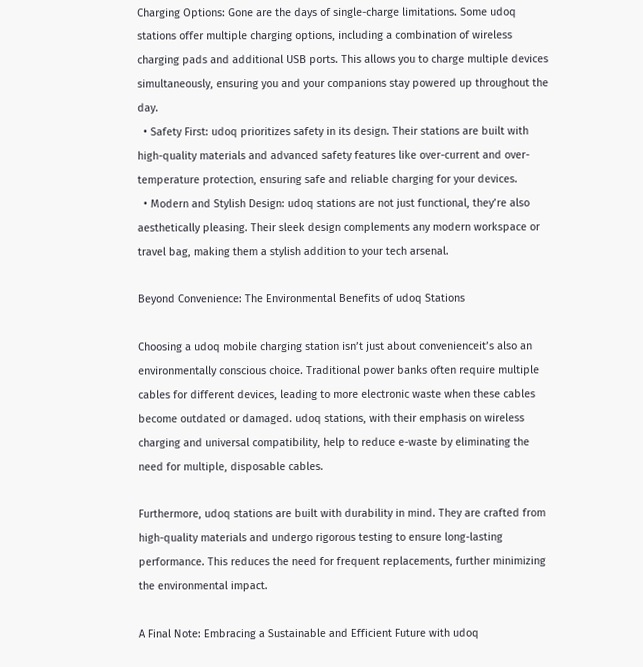Charging Options: Gone are the days of single-charge limitations. Some udoq stations offer multiple charging options, including a combination of wireless charging pads and additional USB ports. This allows you to charge multiple devices simultaneously, ensuring you and your companions stay powered up throughout the day.
  • Safety First: udoq prioritizes safety in its design. Their stations are built with high-quality materials and advanced safety features like over-current and over-temperature protection, ensuring safe and reliable charging for your devices.
  • Modern and Stylish Design: udoq stations are not just functional, they’re also aesthetically pleasing. Their sleek design complements any modern workspace or travel bag, making them a stylish addition to your tech arsenal.

Beyond Convenience: The Environmental Benefits of udoq Stations

Choosing a udoq mobile charging station isn’t just about convenienceit’s also an environmentally conscious choice. Traditional power banks often require multiple cables for different devices, leading to more electronic waste when these cables become outdated or damaged. udoq stations, with their emphasis on wireless charging and universal compatibility, help to reduce e-waste by eliminating the need for multiple, disposable cables.

Furthermore, udoq stations are built with durability in mind. They are crafted from high-quality materials and undergo rigorous testing to ensure long-lasting performance. This reduces the need for frequent replacements, further minimizing the environmental impact.

A Final Note: Embracing a Sustainable and Efficient Future with udoq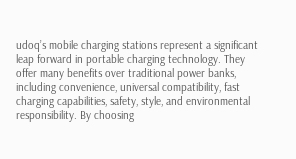udoq’s mobile charging stations represent a significant leap forward in portable charging technology. They offer many benefits over traditional power banks, including convenience, universal compatibility, fast charging capabilities, safety, style, and environmental responsibility. By choosing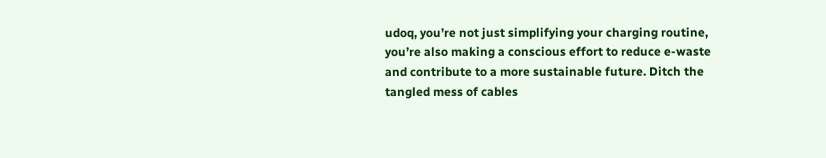udoq, you’re not just simplifying your charging routine, you’re also making a conscious effort to reduce e-waste and contribute to a more sustainable future. Ditch the tangled mess of cables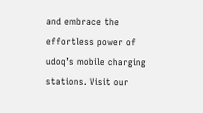and embrace the effortless power of udoq’s mobile charging stations. Visit our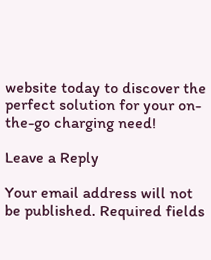website today to discover the perfect solution for your on-the-go charging need!

Leave a Reply

Your email address will not be published. Required fields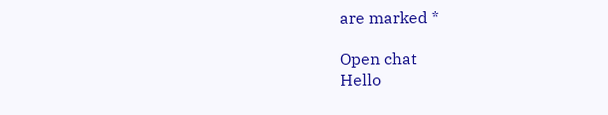are marked *

Open chat
Hello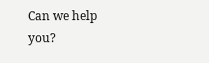Can we help you?